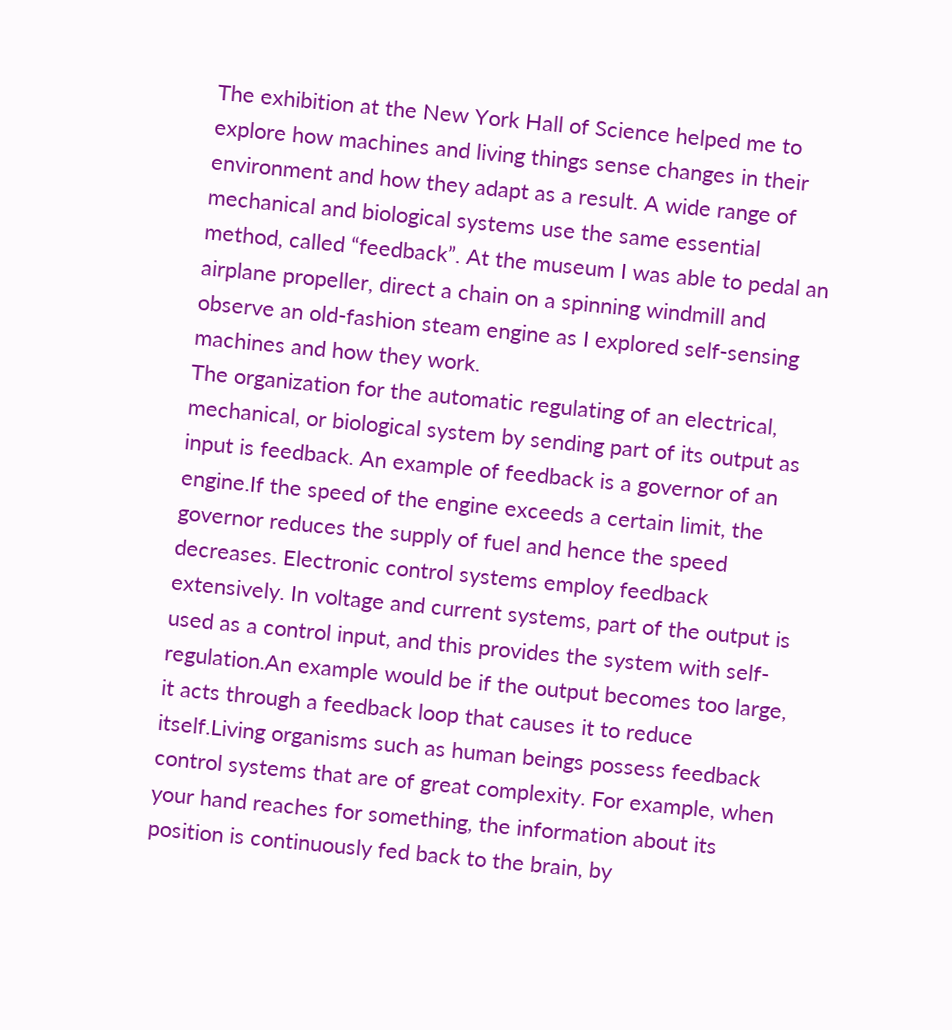The exhibition at the New York Hall of Science helped me to explore how machines and living things sense changes in their environment and how they adapt as a result. A wide range of mechanical and biological systems use the same essential method, called “feedback”. At the museum I was able to pedal an airplane propeller, direct a chain on a spinning windmill and observe an old-fashion steam engine as I explored self-sensing machines and how they work.
The organization for the automatic regulating of an electrical, mechanical, or biological system by sending part of its output as input is feedback. An example of feedback is a governor of an engine.If the speed of the engine exceeds a certain limit, the governor reduces the supply of fuel and hence the speed decreases. Electronic control systems employ feedback extensively. In voltage and current systems, part of the output is used as a control input, and this provides the system with self-regulation.An example would be if the output becomes too large, it acts through a feedback loop that causes it to reduce itself.Living organisms such as human beings possess feedback control systems that are of great complexity. For example, when your hand reaches for something, the information about its position is continuously fed back to the brain, by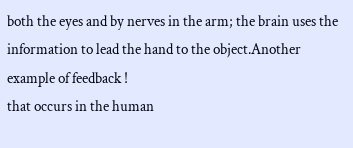both the eyes and by nerves in the arm; the brain uses the information to lead the hand to the object.Another example of feedback !
that occurs in the human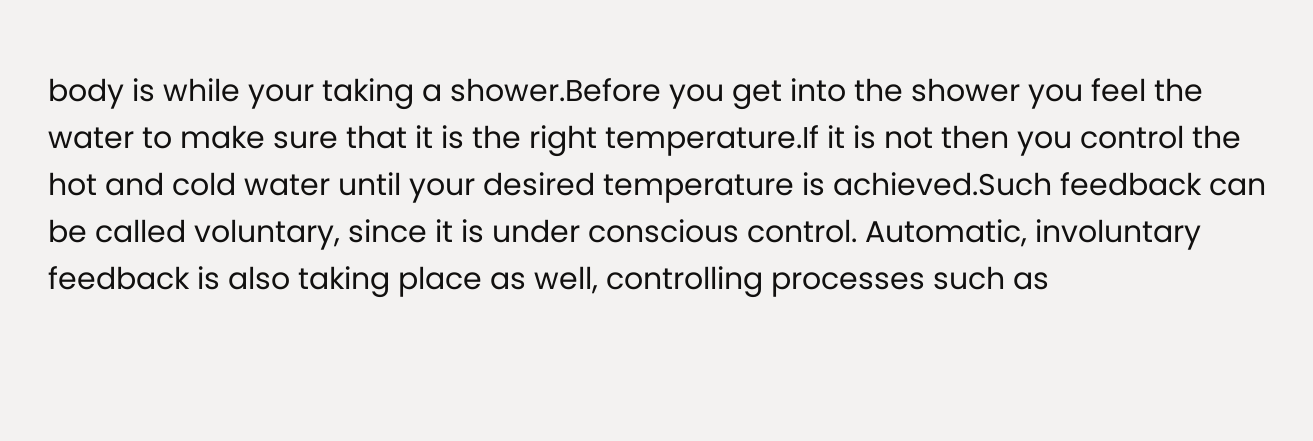body is while your taking a shower.Before you get into the shower you feel the water to make sure that it is the right temperature.If it is not then you control the hot and cold water until your desired temperature is achieved.Such feedback can be called voluntary, since it is under conscious control. Automatic, involuntary feedback is also taking place as well, controlling processes such as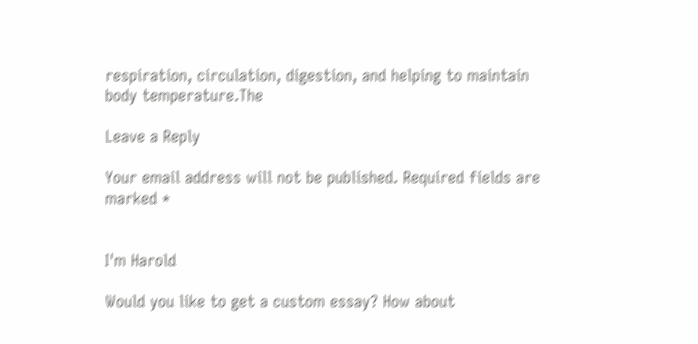respiration, circulation, digestion, and helping to maintain body temperature.The

Leave a Reply

Your email address will not be published. Required fields are marked *


I'm Harold

Would you like to get a custom essay? How about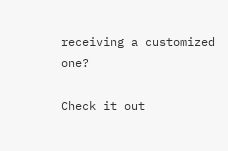receiving a customized one?

Check it out